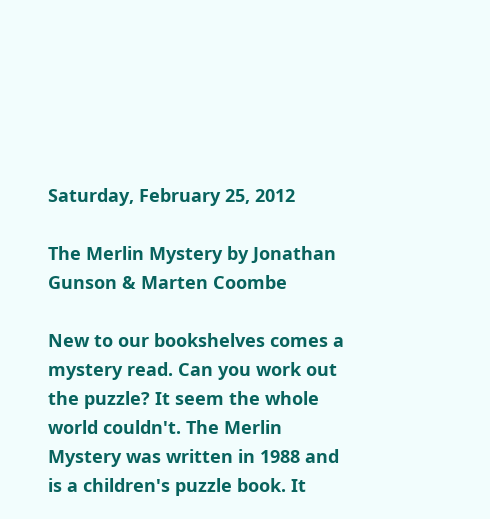Saturday, February 25, 2012

The Merlin Mystery by Jonathan Gunson & Marten Coombe

New to our bookshelves comes a mystery read. Can you work out the puzzle? It seem the whole world couldn't. The Merlin Mystery was written in 1988 and is a children's puzzle book. It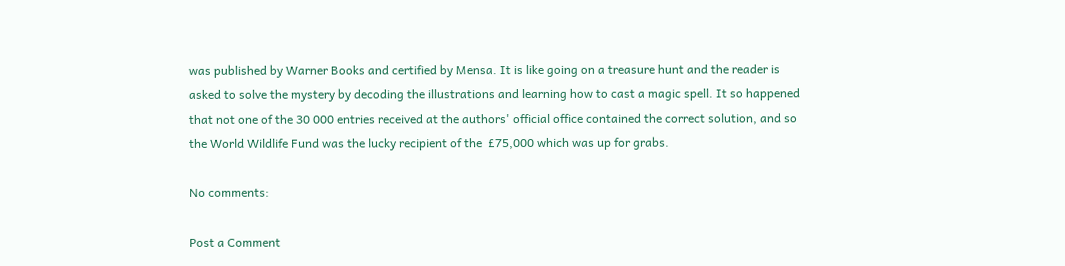was published by Warner Books and certified by Mensa. It is like going on a treasure hunt and the reader is asked to solve the mystery by decoding the illustrations and learning how to cast a magic spell. It so happened that not one of the 30 000 entries received at the authors' official office contained the correct solution, and so the World Wildlife Fund was the lucky recipient of the  £75,000 which was up for grabs.

No comments:

Post a Comment